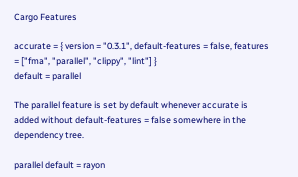Cargo Features

accurate = { version = "0.3.1", default-features = false, features = ["fma", "parallel", "clippy", "lint"] }
default = parallel

The parallel feature is set by default whenever accurate is added without default-features = false somewhere in the dependency tree.

parallel default = rayon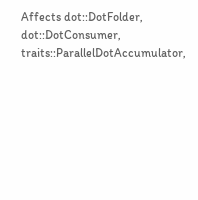Affects dot::DotFolder, dot::DotConsumer, traits::ParallelDotAccumulator,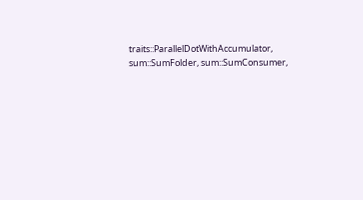traits::ParallelDotWithAccumulator, sum::SumFolder, sum::SumConsumer,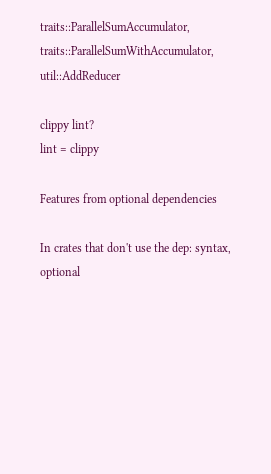traits::ParallelSumAccumulator, traits::ParallelSumWithAccumulator, util::AddReducer

clippy lint?
lint = clippy

Features from optional dependencies

In crates that don't use the dep: syntax, optional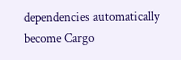dependencies automatically become Cargo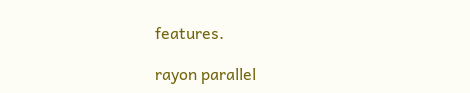features.

rayon parallel